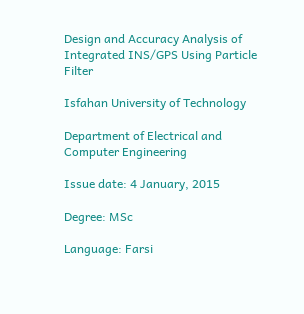Design and Accuracy Analysis of Integrated INS/GPS Using Particle Filter

Isfahan University of Technology

Department of Electrical and Computer Engineering

Issue date: 4 January, 2015

Degree: MSc

Language: Farsi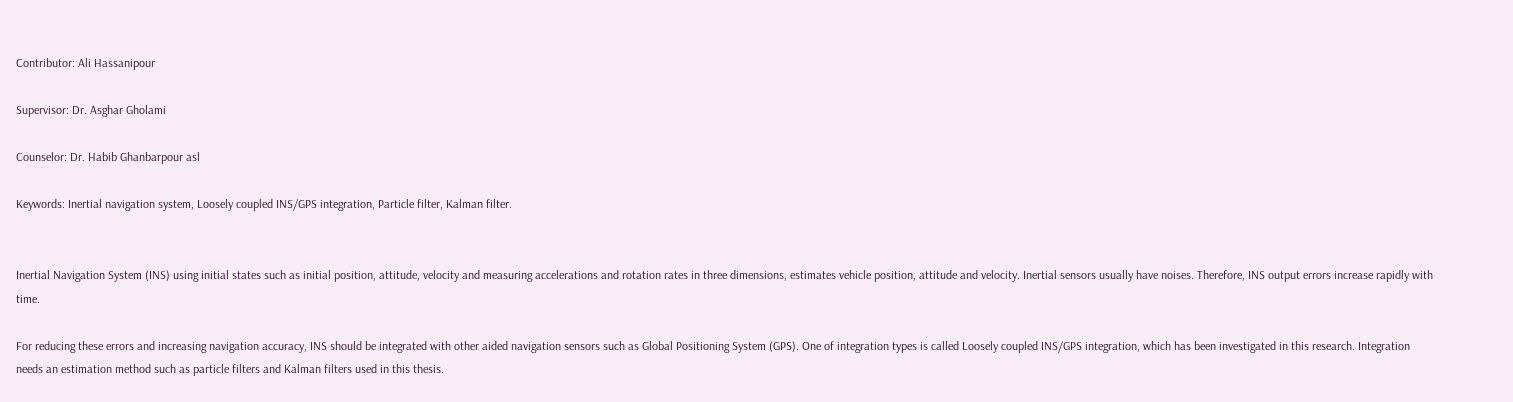Contributor: Ali Hassanipour

Supervisor: Dr. Asghar Gholami

Counselor: Dr. Habib Ghanbarpour asl

Keywords: Inertial navigation system, Loosely coupled INS/GPS integration, Particle filter, Kalman filter.


Inertial Navigation System (INS) using initial states such as initial position, attitude, velocity and measuring accelerations and rotation rates in three dimensions, estimates vehicle position, attitude and velocity. Inertial sensors usually have noises. Therefore, INS output errors increase rapidly with time.

For reducing these errors and increasing navigation accuracy, INS should be integrated with other aided navigation sensors such as Global Positioning System (GPS). One of integration types is called Loosely coupled INS/GPS integration, which has been investigated in this research. Integration needs an estimation method such as particle filters and Kalman filters used in this thesis.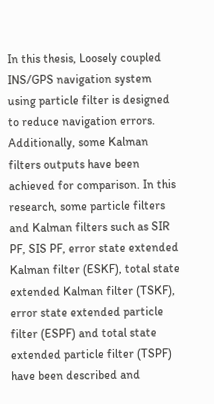In this thesis, Loosely coupled INS/GPS navigation system using particle filter is designed to reduce navigation errors. Additionally, some Kalman filters outputs have been achieved for comparison. In this research, some particle filters and Kalman filters such as SIR PF, SIS PF, error state extended Kalman filter (ESKF), total state extended Kalman filter (TSKF), error state extended particle filter (ESPF) and total state extended particle filter (TSPF) have been described and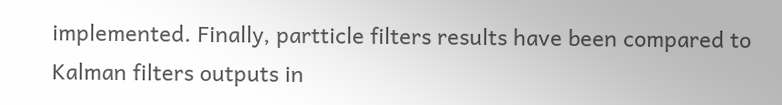implemented. Finally, partticle filters results have been compared to Kalman filters outputs in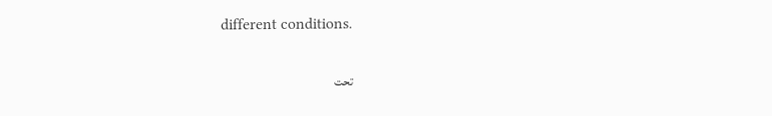different conditions.

تحت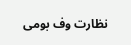نظارت وف بومی